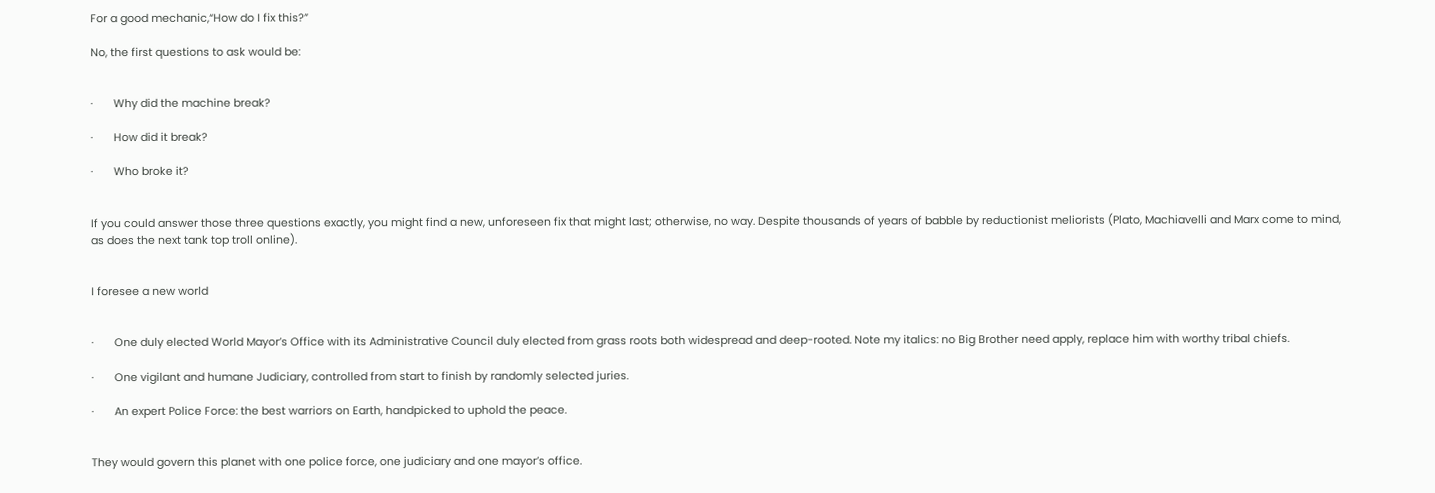For a good mechanic,“How do I fix this?”

No, the first questions to ask would be:


·       Why did the machine break?

·       How did it break?

·       Who broke it?


If you could answer those three questions exactly, you might find a new, unforeseen fix that might last; otherwise, no way. Despite thousands of years of babble by reductionist meliorists (Plato, Machiavelli and Marx come to mind, as does the next tank top troll online).


I foresee a new world


·       One duly elected World Mayor’s Office with its Administrative Council duly elected from grass roots both widespread and deep-rooted. Note my italics: no Big Brother need apply, replace him with worthy tribal chiefs.

·       One vigilant and humane Judiciary, controlled from start to finish by randomly selected juries.

·       An expert Police Force: the best warriors on Earth, handpicked to uphold the peace.


They would govern this planet with one police force, one judiciary and one mayor’s office.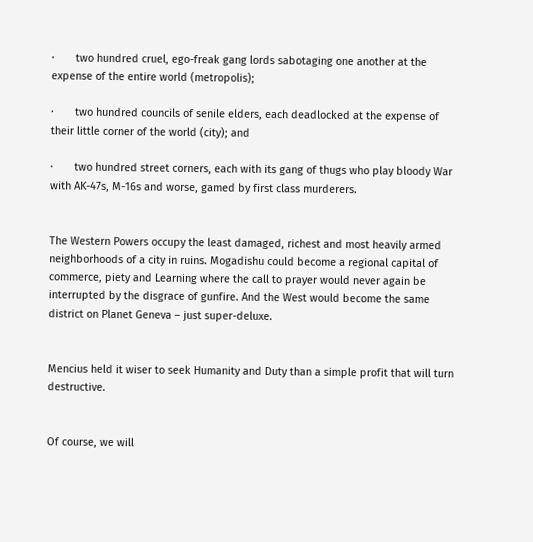·       two hundred cruel, ego-freak gang lords sabotaging one another at the expense of the entire world (metropolis);

·       two hundred councils of senile elders, each deadlocked at the expense of their little corner of the world (city); and

·       two hundred street corners, each with its gang of thugs who play bloody War with AK-47s, M-16s and worse, gamed by first class murderers.


The Western Powers occupy the least damaged, richest and most heavily armed neighborhoods of a city in ruins. Mogadishu could become a regional capital of commerce, piety and Learning where the call to prayer would never again be interrupted by the disgrace of gunfire. And the West would become the same district on Planet Geneva – just super-deluxe.


Mencius held it wiser to seek Humanity and Duty than a simple profit that will turn destructive.


Of course, we will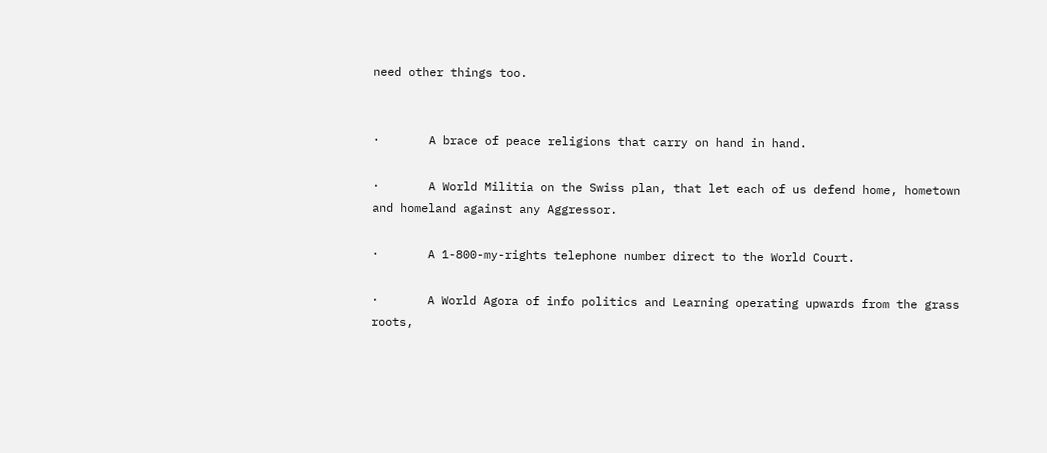need other things too.


·       A brace of peace religions that carry on hand in hand.

·       A World Militia on the Swiss plan, that let each of us defend home, hometown and homeland against any Aggressor.

·       A 1-800-my-rights telephone number direct to the World Court.

·       A World Agora of info politics and Learning operating upwards from the grass roots,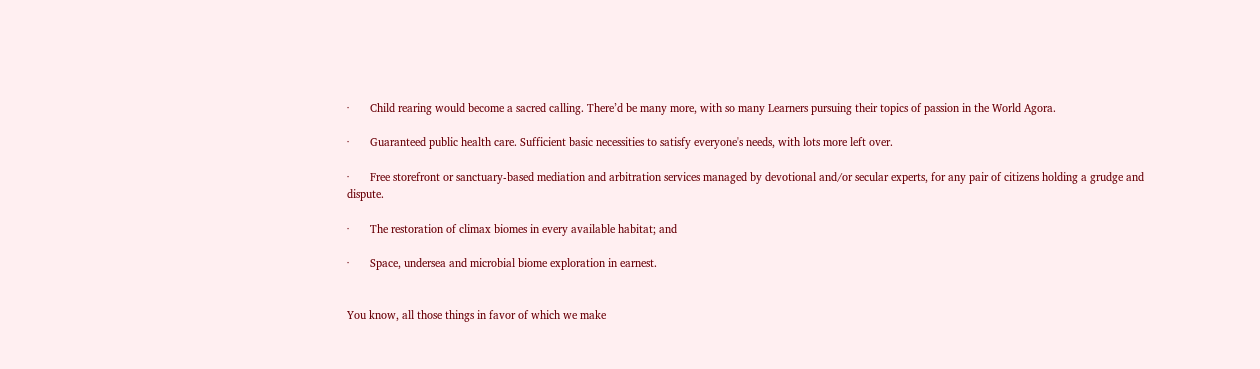·       Child rearing would become a sacred calling. There’d be many more, with so many Learners pursuing their topics of passion in the World Agora.

·       Guaranteed public health care. Sufficient basic necessities to satisfy everyone's needs, with lots more left over.

·       Free storefront or sanctuary-based mediation and arbitration services managed by devotional and/or secular experts, for any pair of citizens holding a grudge and dispute.

·       The restoration of climax biomes in every available habitat; and

·       Space, undersea and microbial biome exploration in earnest.


You know, all those things in favor of which we make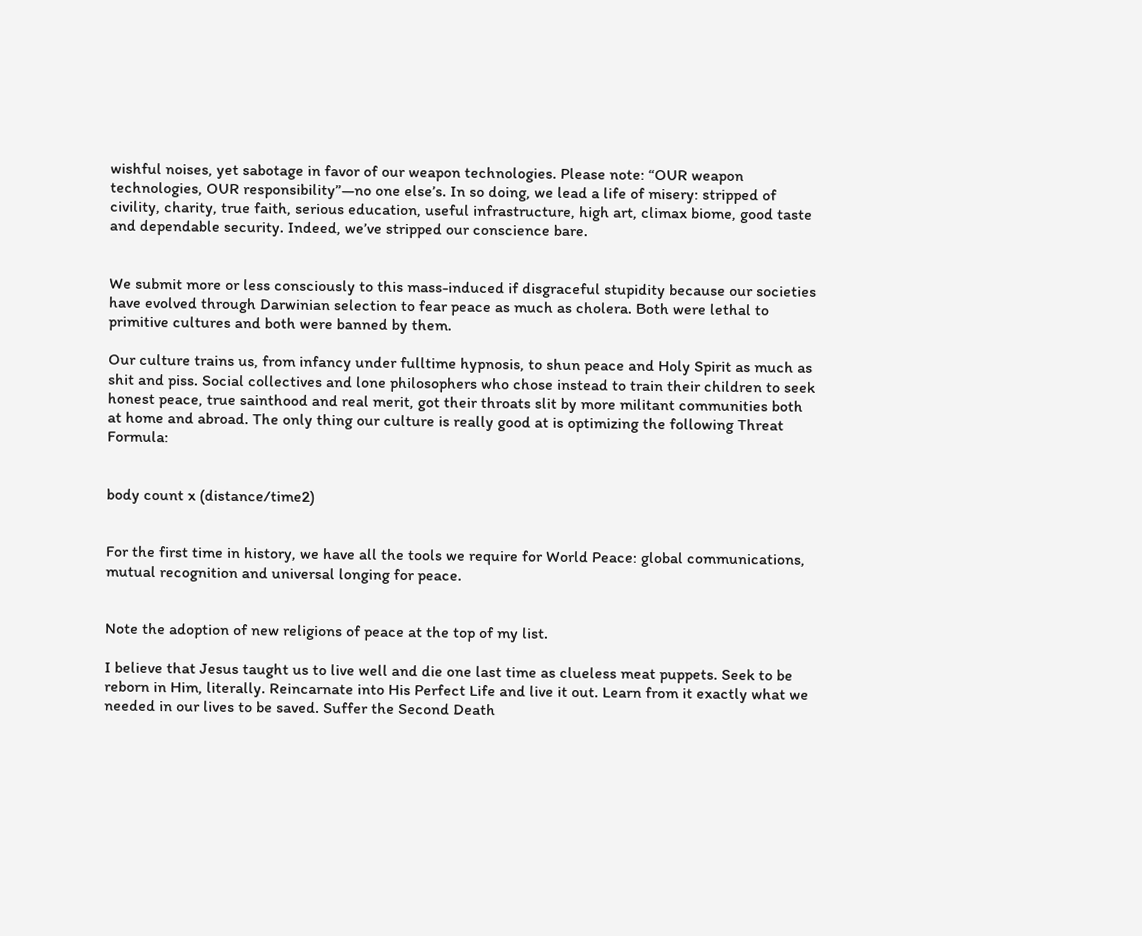wishful noises, yet sabotage in favor of our weapon technologies. Please note: “OUR weapon technologies, OUR responsibility”―no one else’s. In so doing, we lead a life of misery: stripped of civility, charity, true faith, serious education, useful infrastructure, high art, climax biome, good taste and dependable security. Indeed, we’ve stripped our conscience bare.


We submit more or less consciously to this mass-induced if disgraceful stupidity because our societies have evolved through Darwinian selection to fear peace as much as cholera. Both were lethal to primitive cultures and both were banned by them.

Our culture trains us, from infancy under fulltime hypnosis, to shun peace and Holy Spirit as much as shit and piss. Social collectives and lone philosophers who chose instead to train their children to seek honest peace, true sainthood and real merit, got their throats slit by more militant communities both at home and abroad. The only thing our culture is really good at is optimizing the following Threat Formula:


body count x (distance/time2)


For the first time in history, we have all the tools we require for World Peace: global communications, mutual recognition and universal longing for peace.


Note the adoption of new religions of peace at the top of my list.

I believe that Jesus taught us to live well and die one last time as clueless meat puppets. Seek to be reborn in Him, literally. Reincarnate into His Perfect Life and live it out. Learn from it exactly what we needed in our lives to be saved. Suffer the Second Death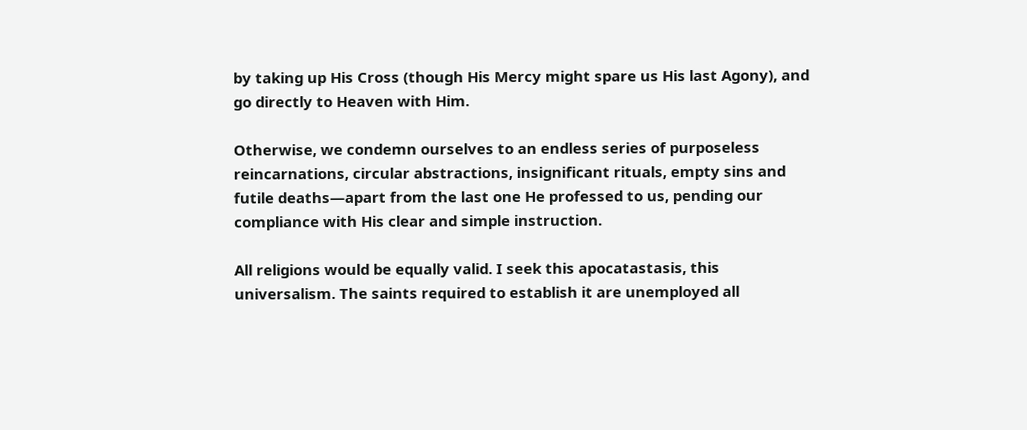by taking up His Cross (though His Mercy might spare us His last Agony), and go directly to Heaven with Him.

Otherwise, we condemn ourselves to an endless series of purposeless reincarnations, circular abstractions, insignificant rituals, empty sins and futile deaths—apart from the last one He professed to us, pending our compliance with His clear and simple instruction.

All religions would be equally valid. I seek this apocatastasis, this universalism. The saints required to establish it are unemployed all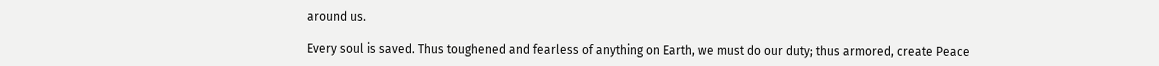around us.

Every soul is saved. Thus toughened and fearless of anything on Earth, we must do our duty; thus armored, create Peace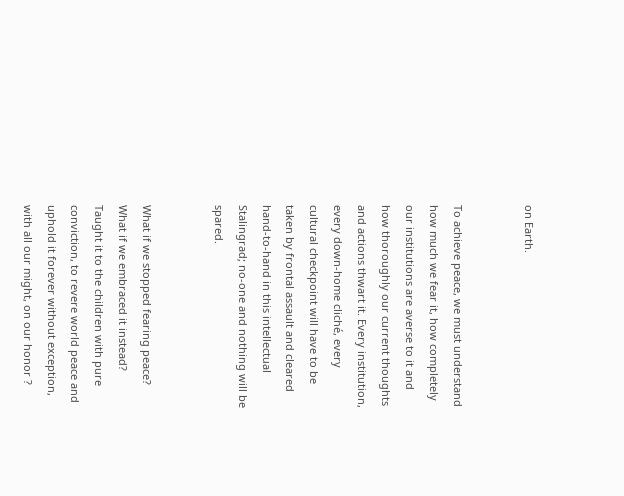on Earth.


To achieve peace, we must understand how much we fear it, how completely our institutions are averse to it and how thoroughly our current thoughts and actions thwart it. Every institution, every down-home cliché, every cultural checkpoint will have to be taken by frontal assault and cleared hand-to-hand in this intellectual Stalingrad; no-one and nothing will be spared.


What if we stopped fearing peace? What if we embraced it instead? Taught it to the children with pure conviction, to revere world peace and uphold it forever without exception, with all our might, on our honor ?